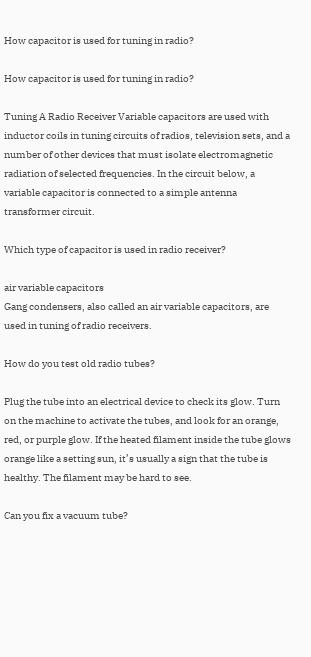How capacitor is used for tuning in radio?

How capacitor is used for tuning in radio?

Tuning A Radio Receiver Variable capacitors are used with inductor coils in tuning circuits of radios, television sets, and a number of other devices that must isolate electromagnetic radiation of selected frequencies. In the circuit below, a variable capacitor is connected to a simple antenna transformer circuit.

Which type of capacitor is used in radio receiver?

air variable capacitors
Gang condensers, also called an air variable capacitors, are used in tuning of radio receivers.

How do you test old radio tubes?

Plug the tube into an electrical device to check its glow. Turn on the machine to activate the tubes, and look for an orange, red, or purple glow. If the heated filament inside the tube glows orange like a setting sun, it’s usually a sign that the tube is healthy. The filament may be hard to see.

Can you fix a vacuum tube?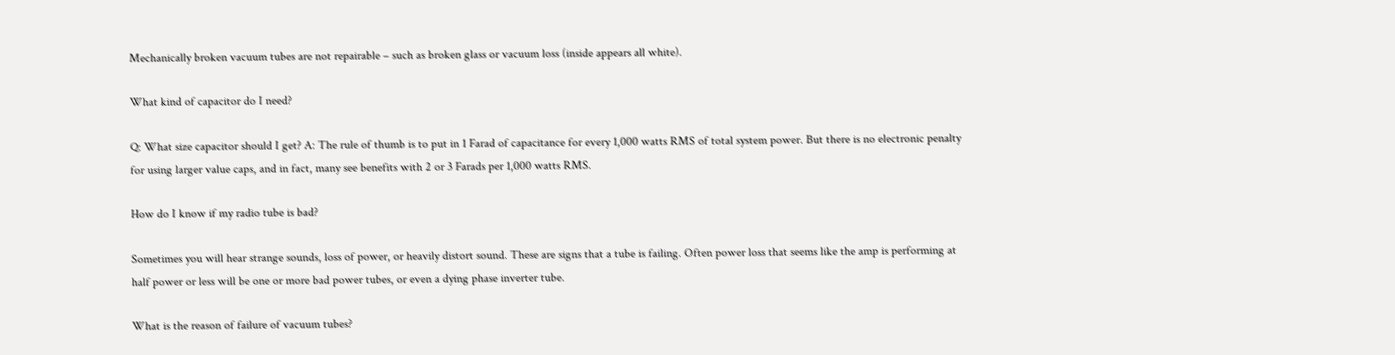Mechanically broken vacuum tubes are not repairable – such as broken glass or vacuum loss (inside appears all white).

What kind of capacitor do I need?

Q: What size capacitor should I get? A: The rule of thumb is to put in 1 Farad of capacitance for every 1,000 watts RMS of total system power. But there is no electronic penalty for using larger value caps, and in fact, many see benefits with 2 or 3 Farads per 1,000 watts RMS.

How do I know if my radio tube is bad?

Sometimes you will hear strange sounds, loss of power, or heavily distort sound. These are signs that a tube is failing. Often power loss that seems like the amp is performing at half power or less will be one or more bad power tubes, or even a dying phase inverter tube.

What is the reason of failure of vacuum tubes?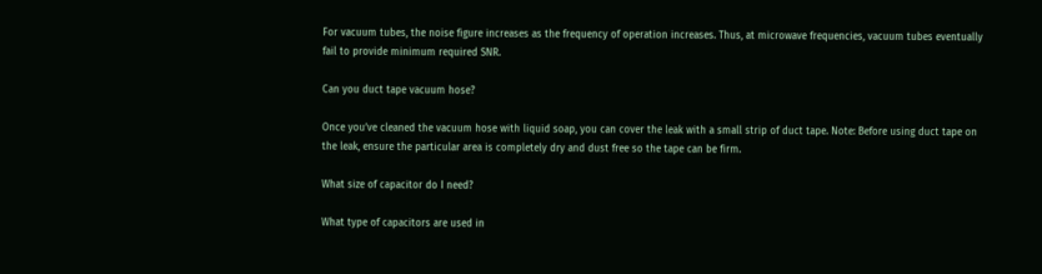For vacuum tubes, the noise figure increases as the frequency of operation increases. Thus, at microwave frequencies, vacuum tubes eventually fail to provide minimum required SNR.

Can you duct tape vacuum hose?

Once you’ve cleaned the vacuum hose with liquid soap, you can cover the leak with a small strip of duct tape. Note: Before using duct tape on the leak, ensure the particular area is completely dry and dust free so the tape can be firm.

What size of capacitor do I need?

What type of capacitors are used in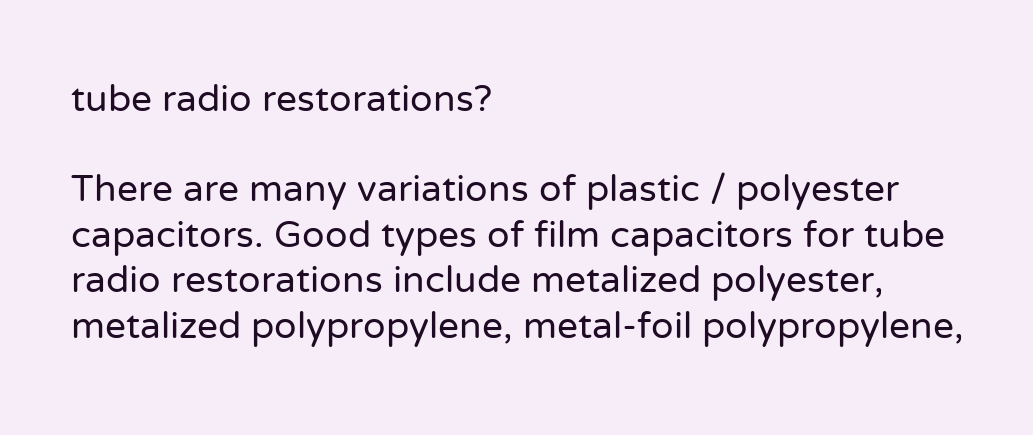tube radio restorations?

There are many variations of plastic / polyester capacitors. Good types of film capacitors for tube radio restorations include metalized polyester, metalized polypropylene, metal-foil polypropylene,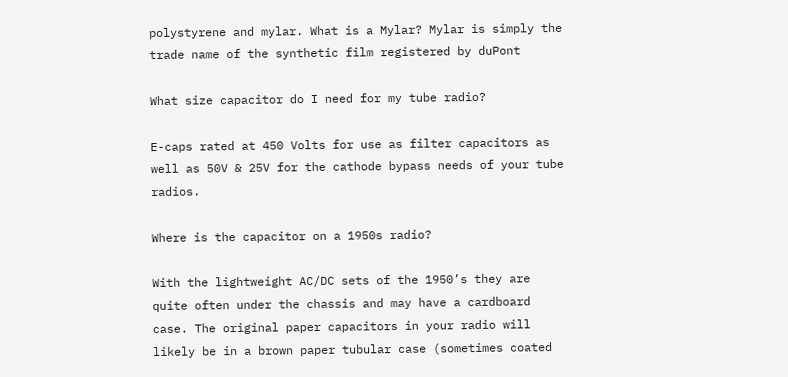polystyrene and mylar. What is a Mylar? Mylar is simply the trade name of the synthetic film registered by duPont

What size capacitor do I need for my tube radio?

E-caps rated at 450 Volts for use as filter capacitors as well as 50V & 25V for the cathode bypass needs of your tube radios.

Where is the capacitor on a 1950s radio?

With the lightweight AC/DC sets of the 1950’s they are quite often under the chassis and may have a cardboard case. The original paper capacitors in your radio will likely be in a brown paper tubular case (sometimes coated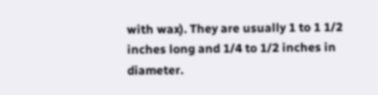with wax). They are usually 1 to 1 1/2 inches long and 1/4 to 1/2 inches in diameter.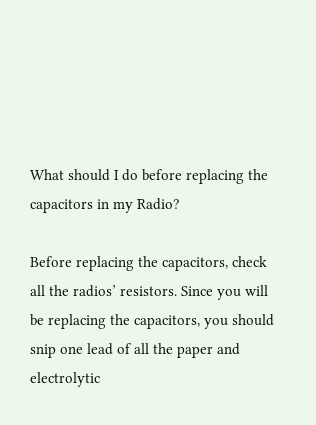What should I do before replacing the capacitors in my Radio?

Before replacing the capacitors, check all the radios’ resistors. Since you will be replacing the capacitors, you should snip one lead of all the paper and electrolytic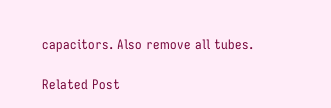capacitors. Also remove all tubes.

Related Post